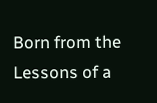Born from the Lessons of a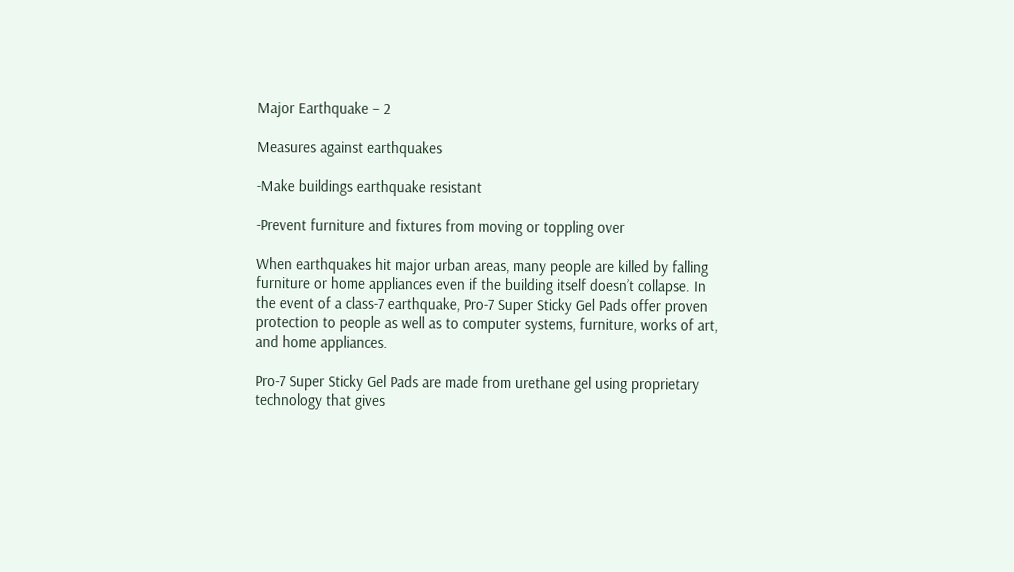Major Earthquake – 2

Measures against earthquakes

-Make buildings earthquake resistant

-Prevent furniture and fixtures from moving or toppling over

When earthquakes hit major urban areas, many people are killed by falling furniture or home appliances even if the building itself doesn’t collapse. In the event of a class-7 earthquake, Pro-7 Super Sticky Gel Pads offer proven protection to people as well as to computer systems, furniture, works of art, and home appliances.

Pro-7 Super Sticky Gel Pads are made from urethane gel using proprietary technology that gives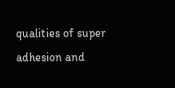qualities of super adhesion and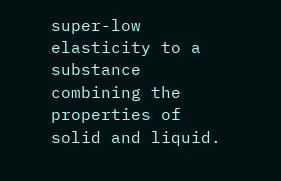super-low elasticity to a substance combining the properties of solid and liquid.